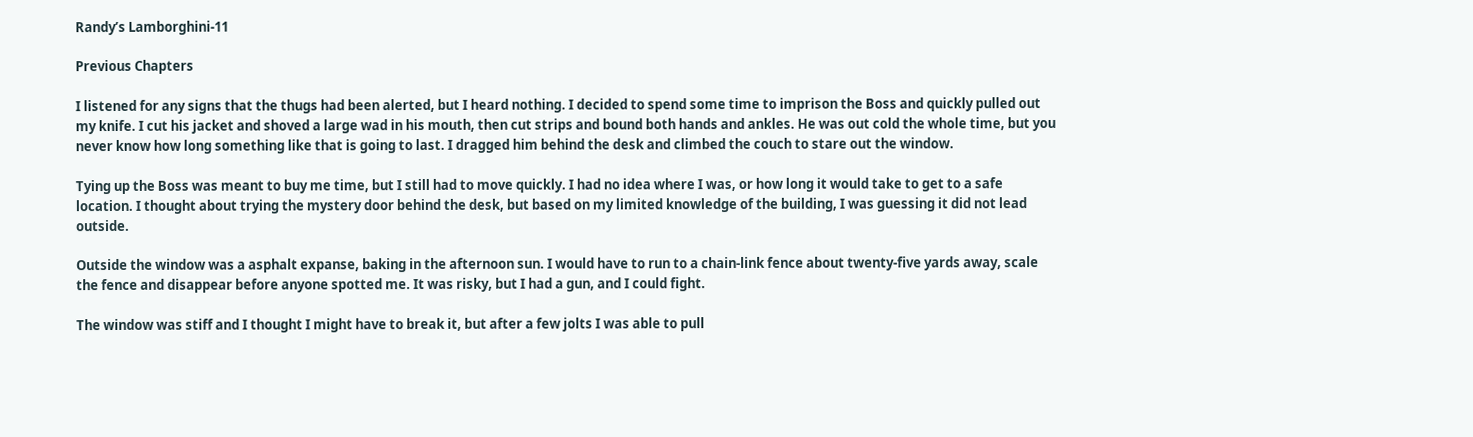Randy’s Lamborghini-11

Previous Chapters

I listened for any signs that the thugs had been alerted, but I heard nothing. I decided to spend some time to imprison the Boss and quickly pulled out my knife. I cut his jacket and shoved a large wad in his mouth, then cut strips and bound both hands and ankles. He was out cold the whole time, but you never know how long something like that is going to last. I dragged him behind the desk and climbed the couch to stare out the window.

Tying up the Boss was meant to buy me time, but I still had to move quickly. I had no idea where I was, or how long it would take to get to a safe location. I thought about trying the mystery door behind the desk, but based on my limited knowledge of the building, I was guessing it did not lead outside.

Outside the window was a asphalt expanse, baking in the afternoon sun. I would have to run to a chain-link fence about twenty-five yards away, scale the fence and disappear before anyone spotted me. It was risky, but I had a gun, and I could fight.

The window was stiff and I thought I might have to break it, but after a few jolts I was able to pull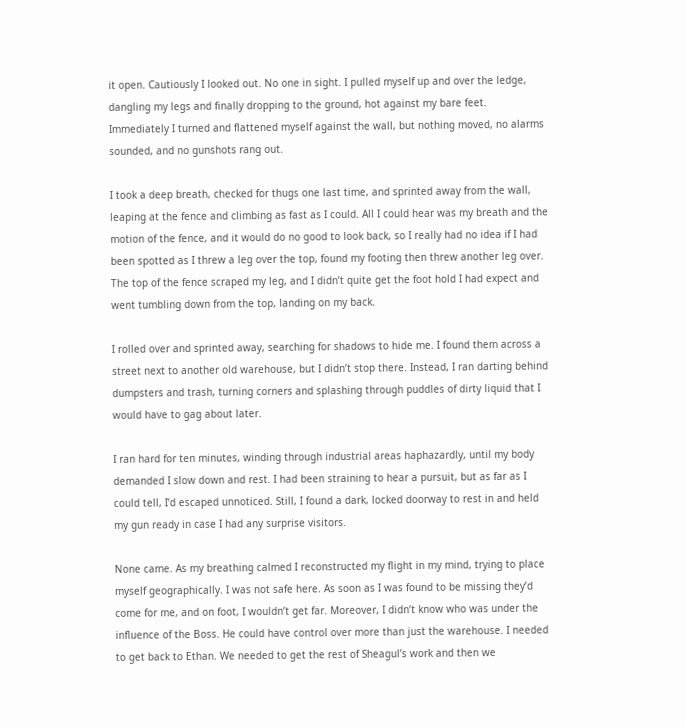it open. Cautiously I looked out. No one in sight. I pulled myself up and over the ledge, dangling my legs and finally dropping to the ground, hot against my bare feet. Immediately I turned and flattened myself against the wall, but nothing moved, no alarms sounded, and no gunshots rang out.

I took a deep breath, checked for thugs one last time, and sprinted away from the wall, leaping at the fence and climbing as fast as I could. All I could hear was my breath and the motion of the fence, and it would do no good to look back, so I really had no idea if I had been spotted as I threw a leg over the top, found my footing then threw another leg over. The top of the fence scraped my leg, and I didn’t quite get the foot hold I had expect and went tumbling down from the top, landing on my back.

I rolled over and sprinted away, searching for shadows to hide me. I found them across a street next to another old warehouse, but I didn’t stop there. Instead, I ran darting behind dumpsters and trash, turning corners and splashing through puddles of dirty liquid that I would have to gag about later.

I ran hard for ten minutes, winding through industrial areas haphazardly, until my body demanded I slow down and rest. I had been straining to hear a pursuit, but as far as I could tell, I’d escaped unnoticed. Still, I found a dark, locked doorway to rest in and held my gun ready in case I had any surprise visitors.

None came. As my breathing calmed I reconstructed my flight in my mind, trying to place myself geographically. I was not safe here. As soon as I was found to be missing they’d come for me, and on foot, I wouldn’t get far. Moreover, I didn’t know who was under the influence of the Boss. He could have control over more than just the warehouse. I needed to get back to Ethan. We needed to get the rest of Sheagul’s work and then we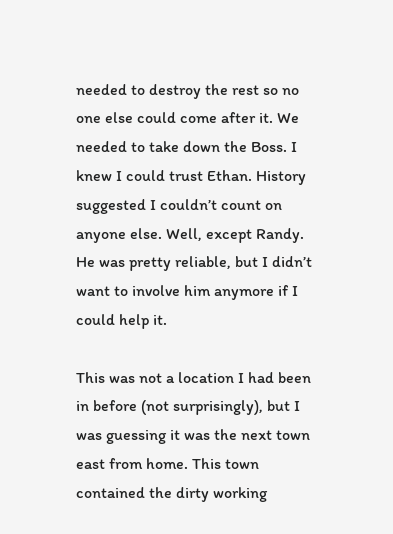needed to destroy the rest so no one else could come after it. We needed to take down the Boss. I knew I could trust Ethan. History suggested I couldn’t count on anyone else. Well, except Randy. He was pretty reliable, but I didn’t want to involve him anymore if I could help it.

This was not a location I had been in before (not surprisingly), but I was guessing it was the next town east from home. This town contained the dirty working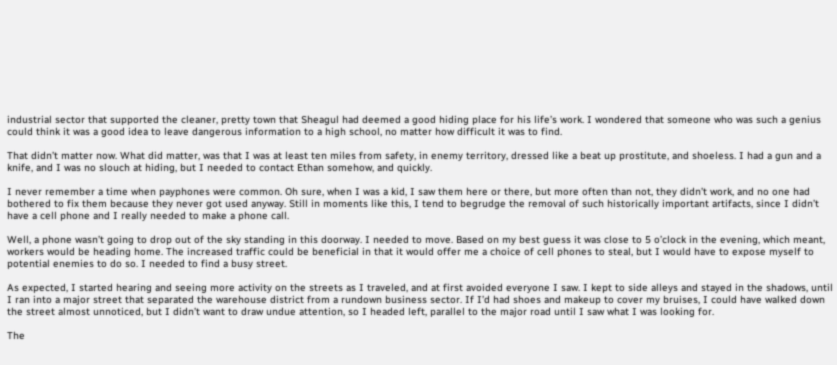industrial sector that supported the cleaner, pretty town that Sheagul had deemed a good hiding place for his life’s work. I wondered that someone who was such a genius could think it was a good idea to leave dangerous information to a high school, no matter how difficult it was to find.

That didn’t matter now. What did matter, was that I was at least ten miles from safety, in enemy territory, dressed like a beat up prostitute, and shoeless. I had a gun and a knife, and I was no slouch at hiding, but I needed to contact Ethan somehow, and quickly.

I never remember a time when payphones were common. Oh sure, when I was a kid, I saw them here or there, but more often than not, they didn’t work, and no one had bothered to fix them because they never got used anyway. Still in moments like this, I tend to begrudge the removal of such historically important artifacts, since I didn’t have a cell phone and I really needed to make a phone call.

Well, a phone wasn’t going to drop out of the sky standing in this doorway. I needed to move. Based on my best guess it was close to 5 o’clock in the evening, which meant, workers would be heading home. The increased traffic could be beneficial in that it would offer me a choice of cell phones to steal, but I would have to expose myself to potential enemies to do so. I needed to find a busy street.

As expected, I started hearing and seeing more activity on the streets as I traveled, and at first avoided everyone I saw. I kept to side alleys and stayed in the shadows, until I ran into a major street that separated the warehouse district from a rundown business sector. If I’d had shoes and makeup to cover my bruises, I could have walked down the street almost unnoticed, but I didn’t want to draw undue attention, so I headed left, parallel to the major road until I saw what I was looking for.

The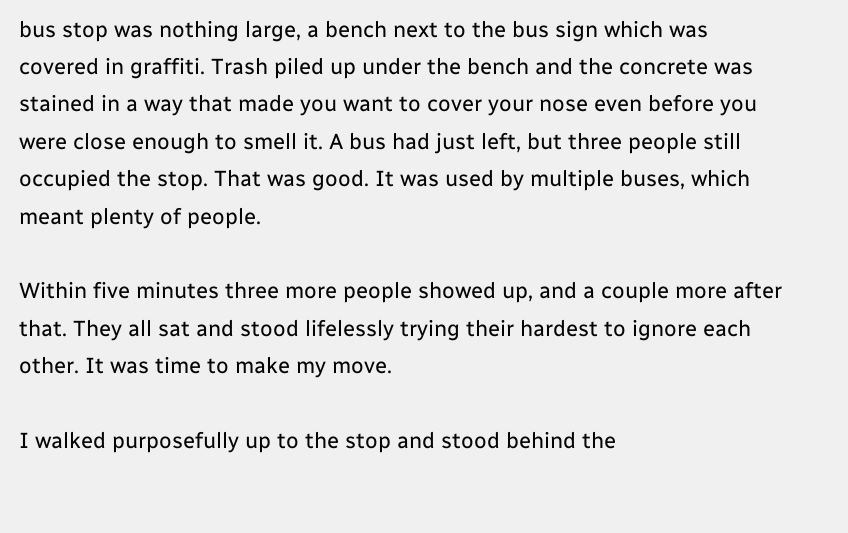bus stop was nothing large, a bench next to the bus sign which was covered in graffiti. Trash piled up under the bench and the concrete was stained in a way that made you want to cover your nose even before you were close enough to smell it. A bus had just left, but three people still occupied the stop. That was good. It was used by multiple buses, which meant plenty of people.

Within five minutes three more people showed up, and a couple more after that. They all sat and stood lifelessly trying their hardest to ignore each other. It was time to make my move.

I walked purposefully up to the stop and stood behind the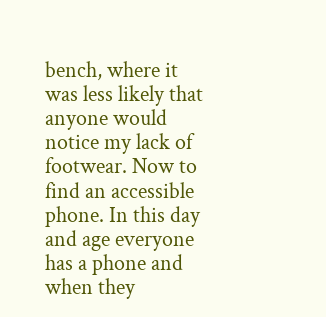bench, where it was less likely that anyone would notice my lack of footwear. Now to find an accessible phone. In this day and age everyone has a phone and when they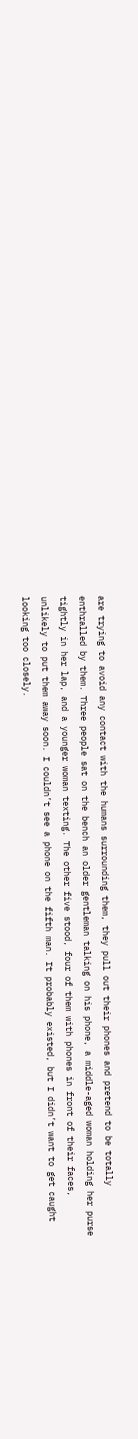are trying to avoid any contact with the humans surrounding them, they pull out their phones and pretend to be totally enthralled by them. Three people sat on the bench an older gentleman talking on his phone, a middle-aged woman holding her purse tightly in her lap, and a younger woman texting. The other five stood, four of them with phones in front of their faces, unlikely to put them away soon. I couldn’t see a phone on the fifth man. It probably existed, but I didn’t want to get caught looking too closely.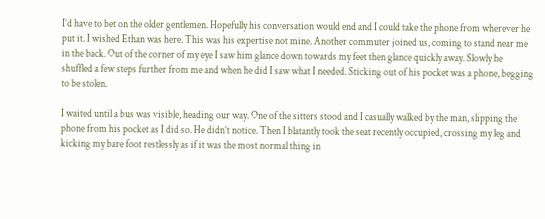I’d have to bet on the older gentlemen. Hopefully his conversation would end and I could take the phone from wherever he put it. I wished Ethan was here. This was his expertise not mine. Another commuter joined us, coming to stand near me in the back. Out of the corner of my eye I saw him glance down towards my feet then glance quickly away. Slowly he shuffled a few steps further from me and when he did I saw what I needed. Sticking out of his pocket was a phone, begging to be stolen.

I waited until a bus was visible, heading our way. One of the sitters stood and I casually walked by the man, slipping the phone from his pocket as I did so. He didn’t notice. Then I blatantly took the seat recently occupied, crossing my leg and kicking my bare foot restlessly as if it was the most normal thing in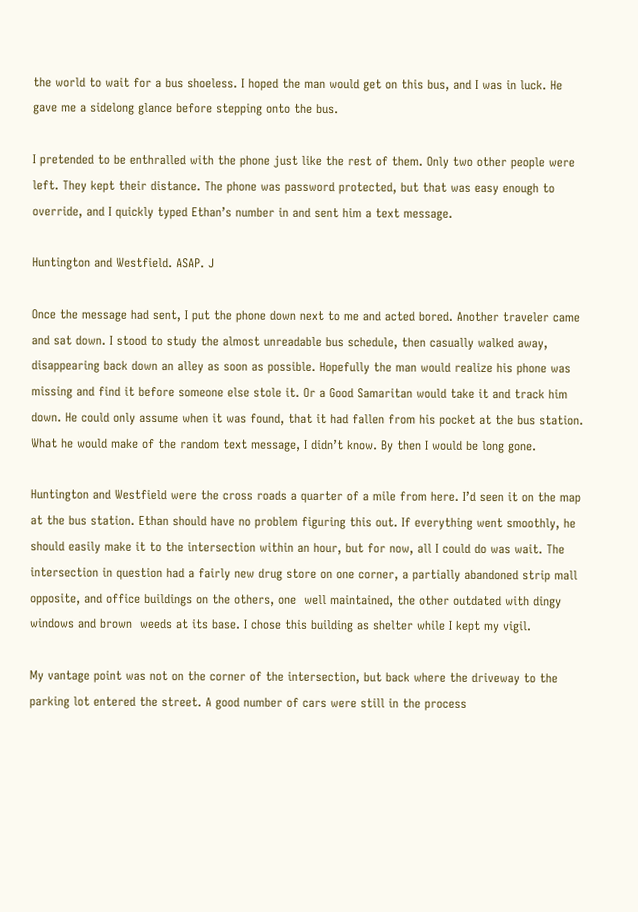the world to wait for a bus shoeless. I hoped the man would get on this bus, and I was in luck. He gave me a sidelong glance before stepping onto the bus.

I pretended to be enthralled with the phone just like the rest of them. Only two other people were left. They kept their distance. The phone was password protected, but that was easy enough to override, and I quickly typed Ethan’s number in and sent him a text message.

Huntington and Westfield. ASAP. J

Once the message had sent, I put the phone down next to me and acted bored. Another traveler came and sat down. I stood to study the almost unreadable bus schedule, then casually walked away, disappearing back down an alley as soon as possible. Hopefully the man would realize his phone was missing and find it before someone else stole it. Or a Good Samaritan would take it and track him down. He could only assume when it was found, that it had fallen from his pocket at the bus station. What he would make of the random text message, I didn’t know. By then I would be long gone.

Huntington and Westfield were the cross roads a quarter of a mile from here. I’d seen it on the map at the bus station. Ethan should have no problem figuring this out. If everything went smoothly, he should easily make it to the intersection within an hour, but for now, all I could do was wait. The intersection in question had a fairly new drug store on one corner, a partially abandoned strip mall opposite, and office buildings on the others, one  well maintained, the other outdated with dingy windows and brown  weeds at its base. I chose this building as shelter while I kept my vigil.

My vantage point was not on the corner of the intersection, but back where the driveway to the parking lot entered the street. A good number of cars were still in the process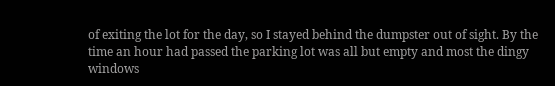of exiting the lot for the day, so I stayed behind the dumpster out of sight. By the time an hour had passed the parking lot was all but empty and most the dingy windows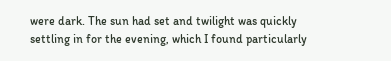were dark. The sun had set and twilight was quickly settling in for the evening, which I found particularly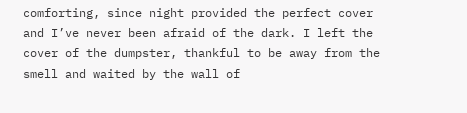comforting, since night provided the perfect cover and I’ve never been afraid of the dark. I left the cover of the dumpster, thankful to be away from the smell and waited by the wall of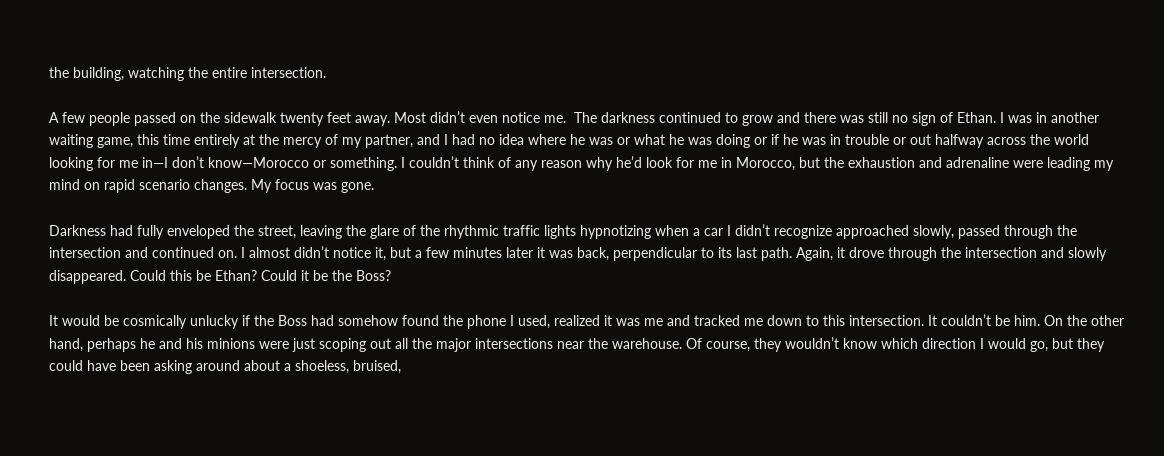the building, watching the entire intersection.

A few people passed on the sidewalk twenty feet away. Most didn’t even notice me.  The darkness continued to grow and there was still no sign of Ethan. I was in another waiting game, this time entirely at the mercy of my partner, and I had no idea where he was or what he was doing or if he was in trouble or out halfway across the world looking for me in—I don’t know—Morocco or something. I couldn’t think of any reason why he’d look for me in Morocco, but the exhaustion and adrenaline were leading my mind on rapid scenario changes. My focus was gone.

Darkness had fully enveloped the street, leaving the glare of the rhythmic traffic lights hypnotizing when a car I didn’t recognize approached slowly, passed through the intersection and continued on. I almost didn’t notice it, but a few minutes later it was back, perpendicular to its last path. Again, it drove through the intersection and slowly disappeared. Could this be Ethan? Could it be the Boss?

It would be cosmically unlucky if the Boss had somehow found the phone I used, realized it was me and tracked me down to this intersection. It couldn’t be him. On the other hand, perhaps he and his minions were just scoping out all the major intersections near the warehouse. Of course, they wouldn’t know which direction I would go, but they could have been asking around about a shoeless, bruised,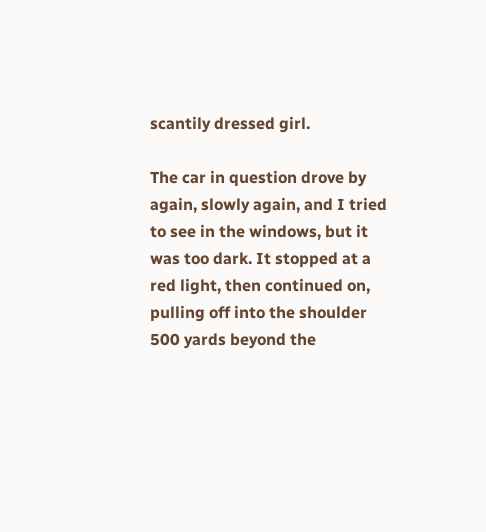scantily dressed girl.

The car in question drove by again, slowly again, and I tried to see in the windows, but it was too dark. It stopped at a red light, then continued on, pulling off into the shoulder 500 yards beyond the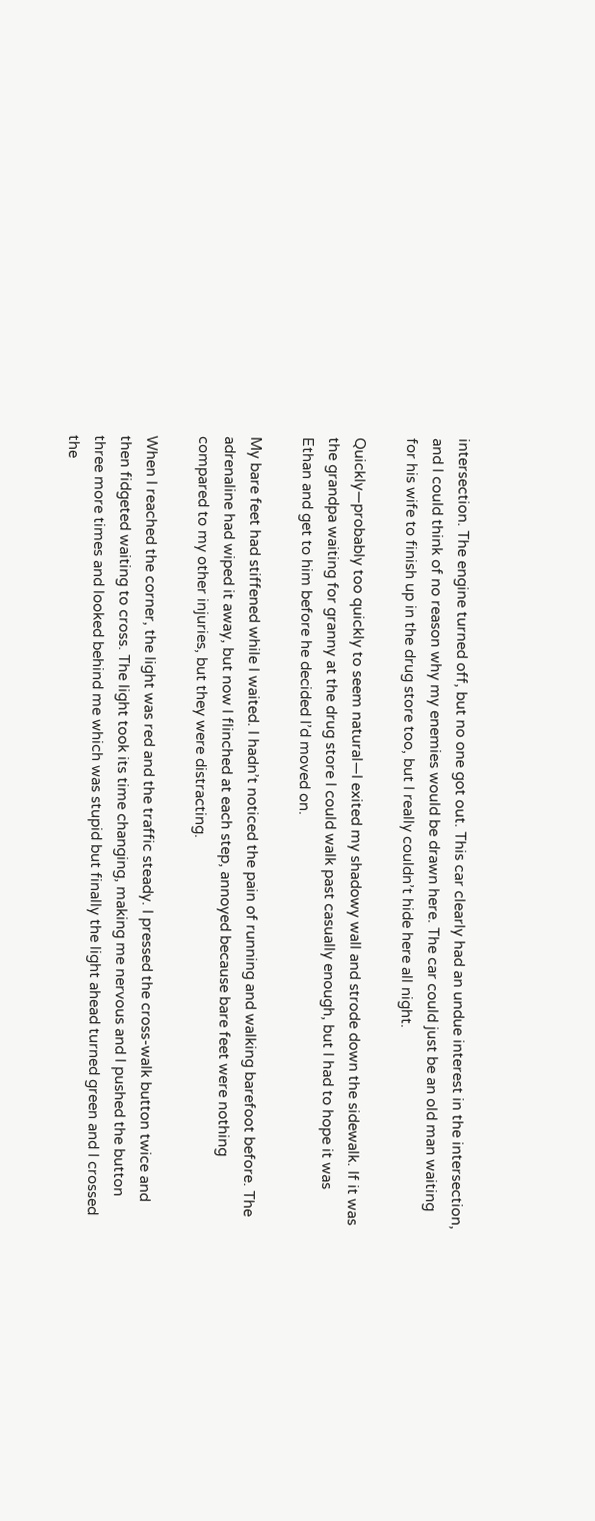intersection. The engine turned off, but no one got out. This car clearly had an undue interest in the intersection, and I could think of no reason why my enemies would be drawn here. The car could just be an old man waiting for his wife to finish up in the drug store too, but I really couldn’t hide here all night.

Quickly—probably too quickly to seem natural—I exited my shadowy wall and strode down the sidewalk. If it was the grandpa waiting for granny at the drug store I could walk past casually enough, but I had to hope it was Ethan and get to him before he decided I’d moved on.

My bare feet had stiffened while I waited. I hadn’t noticed the pain of running and walking barefoot before. The adrenaline had wiped it away, but now I flinched at each step, annoyed because bare feet were nothing compared to my other injuries, but they were distracting.

When I reached the corner, the light was red and the traffic steady. I pressed the cross-walk button twice and then fidgeted waiting to cross. The light took its time changing, making me nervous and I pushed the button three more times and looked behind me which was stupid but finally the light ahead turned green and I crossed the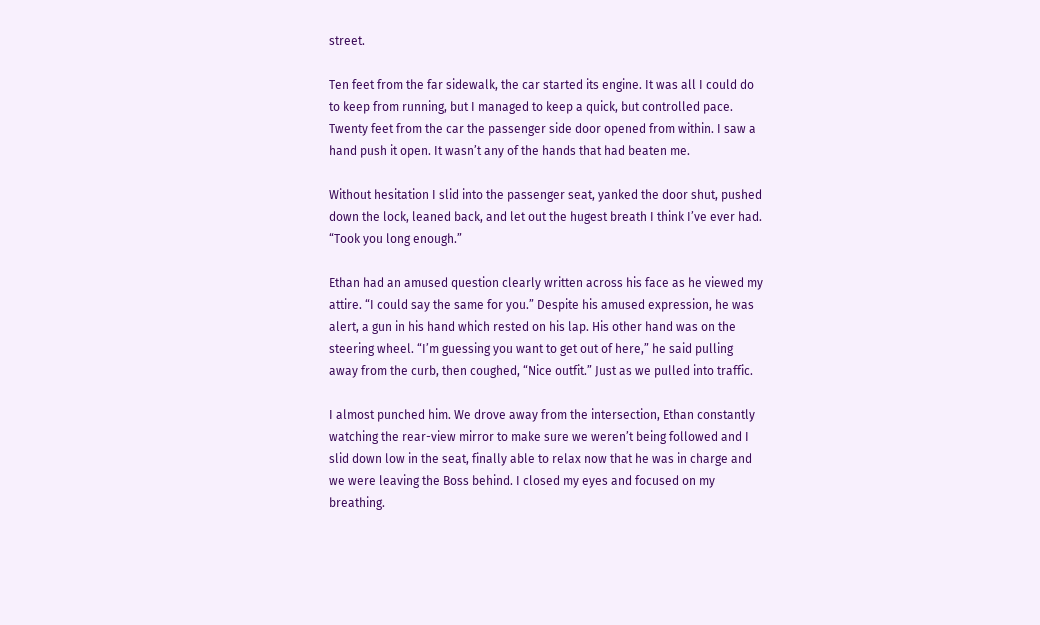street.

Ten feet from the far sidewalk, the car started its engine. It was all I could do to keep from running, but I managed to keep a quick, but controlled pace. Twenty feet from the car the passenger side door opened from within. I saw a hand push it open. It wasn’t any of the hands that had beaten me.

Without hesitation I slid into the passenger seat, yanked the door shut, pushed down the lock, leaned back, and let out the hugest breath I think I’ve ever had. “Took you long enough.”

Ethan had an amused question clearly written across his face as he viewed my attire. “I could say the same for you.” Despite his amused expression, he was alert, a gun in his hand which rested on his lap. His other hand was on the steering wheel. “I’m guessing you want to get out of here,” he said pulling away from the curb, then coughed, “Nice outfit.” Just as we pulled into traffic.

I almost punched him. We drove away from the intersection, Ethan constantly watching the rear-view mirror to make sure we weren’t being followed and I slid down low in the seat, finally able to relax now that he was in charge and we were leaving the Boss behind. I closed my eyes and focused on my breathing.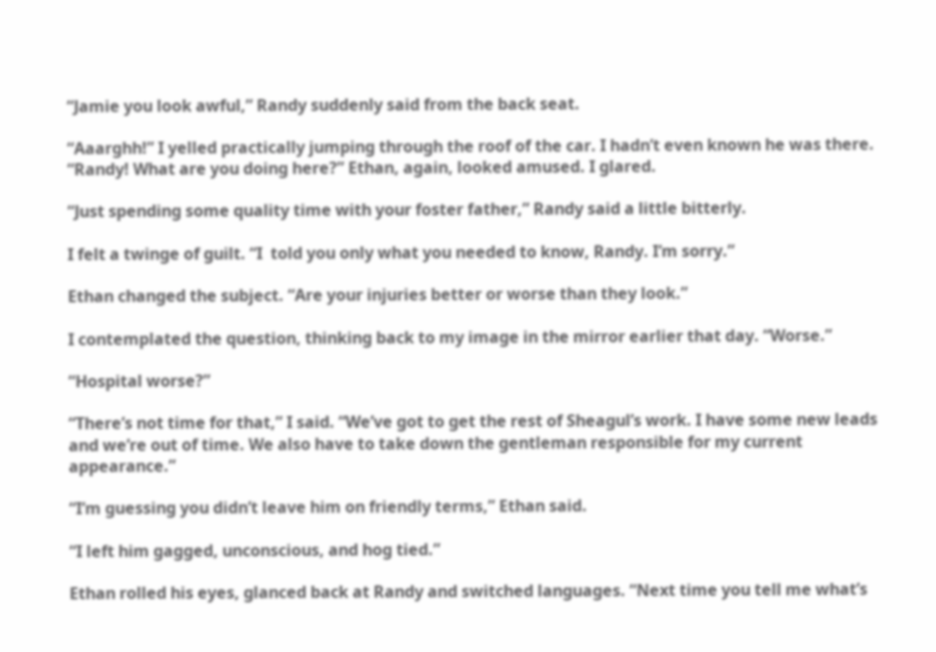“Jamie you look awful,” Randy suddenly said from the back seat.

“Aaarghh!” I yelled practically jumping through the roof of the car. I hadn’t even known he was there. “Randy! What are you doing here?” Ethan, again, looked amused. I glared.

“Just spending some quality time with your foster father,” Randy said a little bitterly.

I felt a twinge of guilt. “I  told you only what you needed to know, Randy. I’m sorry.”

Ethan changed the subject. “Are your injuries better or worse than they look.”

I contemplated the question, thinking back to my image in the mirror earlier that day. “Worse.”

“Hospital worse?”

“There’s not time for that,” I said. “We’ve got to get the rest of Sheagul’s work. I have some new leads and we’re out of time. We also have to take down the gentleman responsible for my current appearance.”

“I’m guessing you didn’t leave him on friendly terms,” Ethan said.

“I left him gagged, unconscious, and hog tied.”

Ethan rolled his eyes, glanced back at Randy and switched languages. “Next time you tell me what’s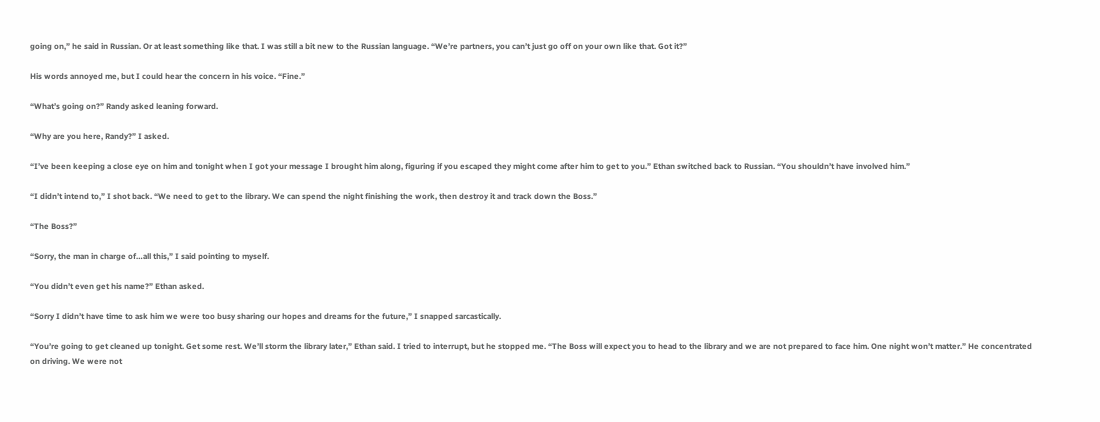going on,” he said in Russian. Or at least something like that. I was still a bit new to the Russian language. “We’re partners, you can’t just go off on your own like that. Got it?”

His words annoyed me, but I could hear the concern in his voice. “Fine.”

“What’s going on?” Randy asked leaning forward.

“Why are you here, Randy?” I asked.

“I’ve been keeping a close eye on him and tonight when I got your message I brought him along, figuring if you escaped they might come after him to get to you.” Ethan switched back to Russian. “You shouldn’t have involved him.”

“I didn’t intend to,” I shot back. “We need to get to the library. We can spend the night finishing the work, then destroy it and track down the Boss.”

“The Boss?”

“Sorry, the man in charge of…all this,” I said pointing to myself.

“You didn’t even get his name?” Ethan asked.

“Sorry I didn’t have time to ask him we were too busy sharing our hopes and dreams for the future,” I snapped sarcastically.

“You’re going to get cleaned up tonight. Get some rest. We’ll storm the library later,” Ethan said. I tried to interrupt, but he stopped me. “The Boss will expect you to head to the library and we are not prepared to face him. One night won’t matter.” He concentrated on driving. We were not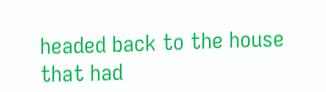headed back to the house that had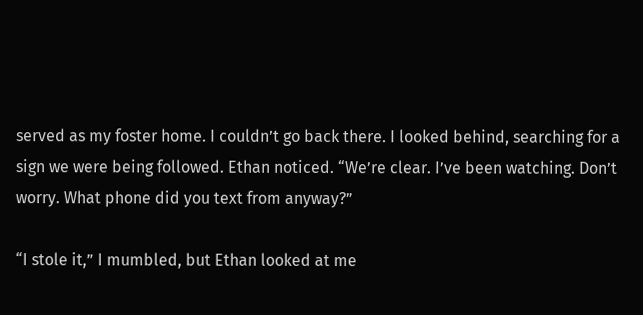served as my foster home. I couldn’t go back there. I looked behind, searching for a sign we were being followed. Ethan noticed. “We’re clear. I’ve been watching. Don’t worry. What phone did you text from anyway?”

“I stole it,” I mumbled, but Ethan looked at me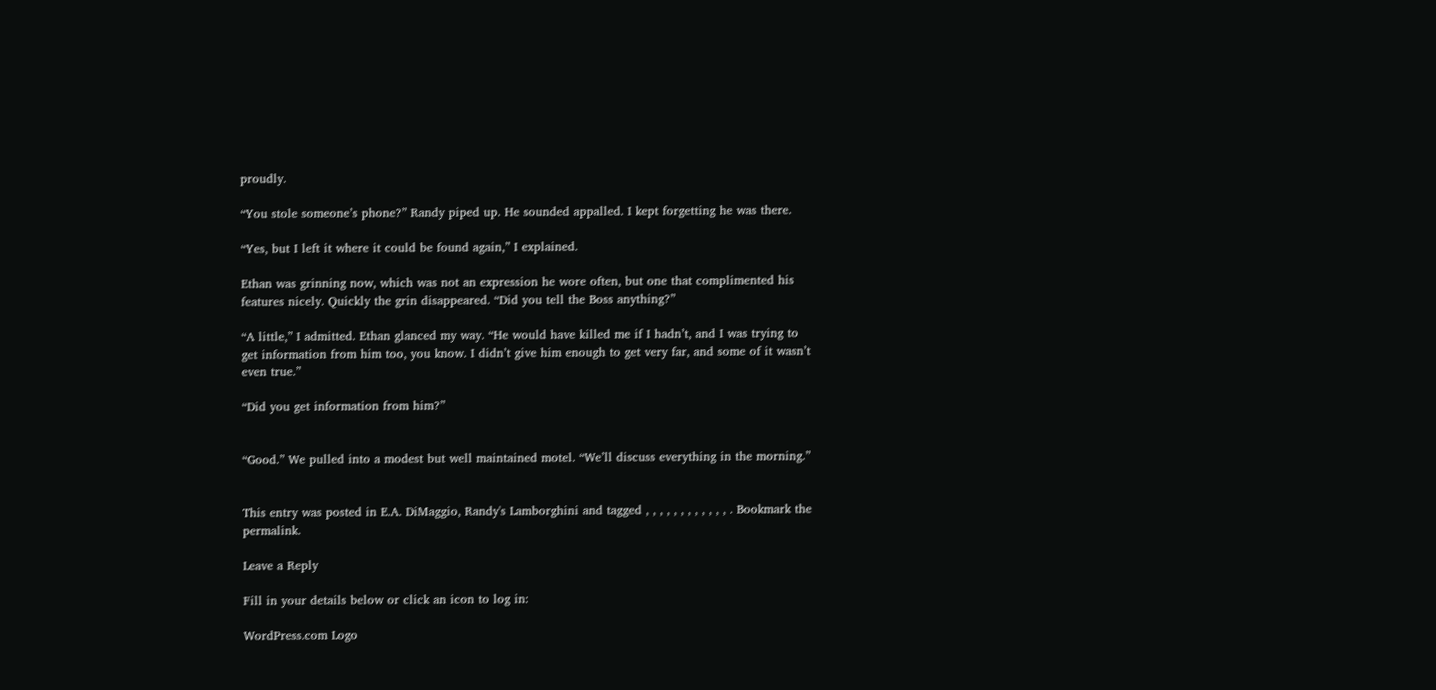proudly.

“You stole someone’s phone?” Randy piped up. He sounded appalled. I kept forgetting he was there.

“Yes, but I left it where it could be found again,” I explained.

Ethan was grinning now, which was not an expression he wore often, but one that complimented his features nicely. Quickly the grin disappeared. “Did you tell the Boss anything?”

“A little,” I admitted. Ethan glanced my way. “He would have killed me if I hadn’t, and I was trying to get information from him too, you know. I didn’t give him enough to get very far, and some of it wasn’t even true.”

“Did you get information from him?”


“Good.” We pulled into a modest but well maintained motel. “We’ll discuss everything in the morning.”


This entry was posted in E.A. DiMaggio, Randy's Lamborghini and tagged , , , , , , , , , , , , . Bookmark the permalink.

Leave a Reply

Fill in your details below or click an icon to log in:

WordPress.com Logo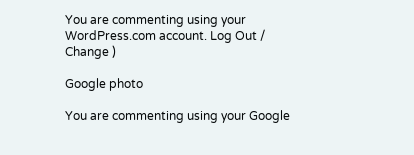You are commenting using your WordPress.com account. Log Out /  Change )

Google photo

You are commenting using your Google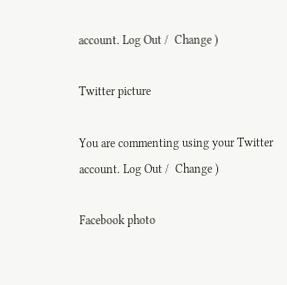account. Log Out /  Change )

Twitter picture

You are commenting using your Twitter account. Log Out /  Change )

Facebook photo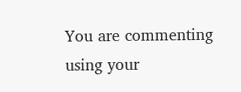You are commenting using your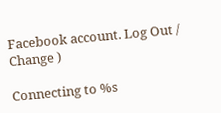Facebook account. Log Out /  Change )

Connecting to %s